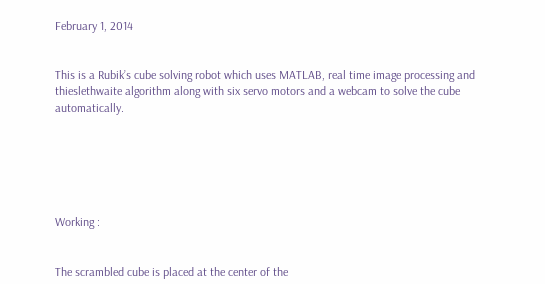February 1, 2014


This is a Rubik’s cube solving robot which uses MATLAB, real time image processing and thieslethwaite algorithm along with six servo motors and a webcam to solve the cube automatically.






Working :


The scrambled cube is placed at the center of the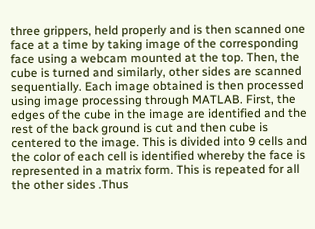three grippers, held properly and is then scanned one face at a time by taking image of the corresponding face using a webcam mounted at the top. Then, the cube is turned and similarly, other sides are scanned sequentially. Each image obtained is then processed using image processing through MATLAB. First, the edges of the cube in the image are identified and the rest of the back ground is cut and then cube is centered to the image. This is divided into 9 cells and the color of each cell is identified whereby the face is represented in a matrix form. This is repeated for all the other sides .Thus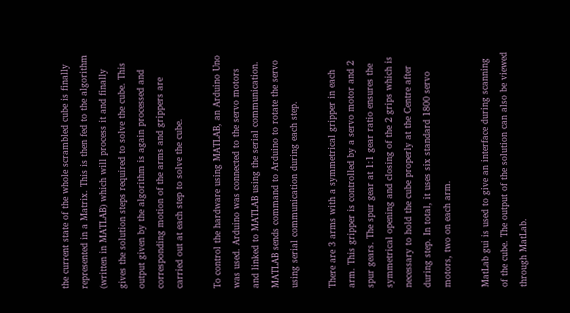the current state of the whole scrambled cube is finally represented in a Matrix. This is then fed to the algorithm (written in MATLAB) which will process it and finally gives the solution steps required to solve the cube. This output given by the algorithm is again processed and corresponding motion of the arms and grippers are carried out at each step to solve the cube.

To control the hardware using MATLAB, an Arduino Uno was used. Arduino was connected to the servo motors and linked to MATLAB using the serial communication. MATLAB sends command to Arduino to rotate the servo using serial communication during each step.

There are 3 arms with a symmetrical gripper in each arm. This gripper is controlled by a servo motor and 2 spur gears. The spur gear at 1:1 gear ratio ensures the symmetrical opening and closing of the 2 grips which is necessary to hold the cube properly at the Centre after during step. In total, it uses six standard 1800 servo motors, two on each arm.

MatLab gui is used to give an interface during scanning of the cube. The output of the solution can also be viewed through MatLab.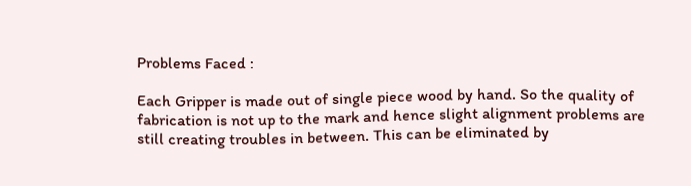Problems Faced :

Each Gripper is made out of single piece wood by hand. So the quality of fabrication is not up to the mark and hence slight alignment problems are still creating troubles in between. This can be eliminated by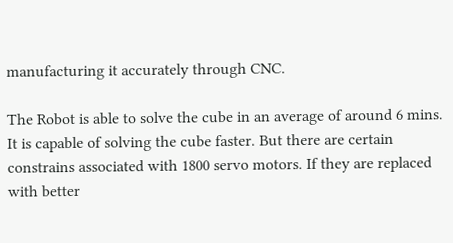manufacturing it accurately through CNC.

The Robot is able to solve the cube in an average of around 6 mins. It is capable of solving the cube faster. But there are certain constrains associated with 1800 servo motors. If they are replaced with better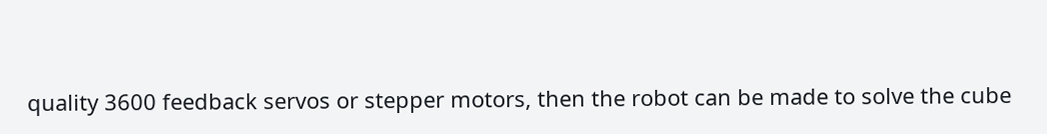quality 3600 feedback servos or stepper motors, then the robot can be made to solve the cube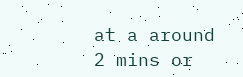at a around 2 mins or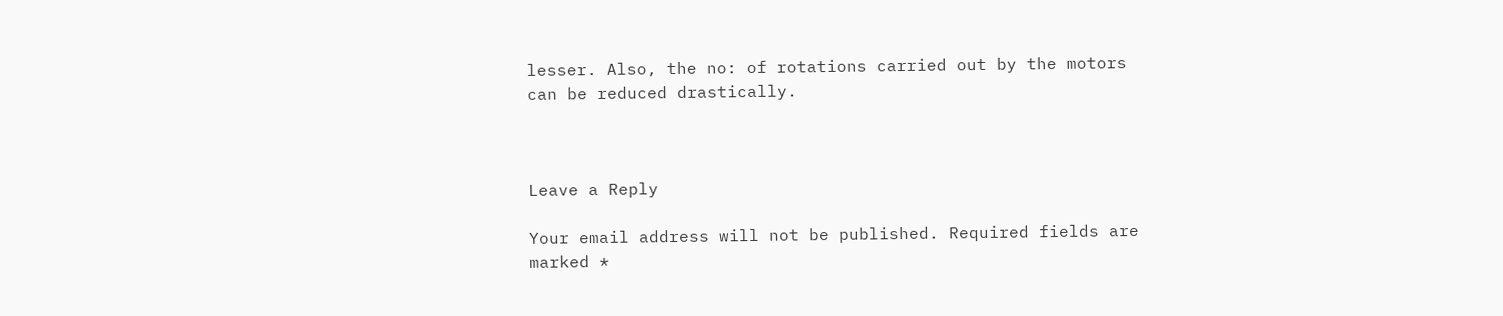lesser. Also, the no: of rotations carried out by the motors can be reduced drastically.



Leave a Reply

Your email address will not be published. Required fields are marked *